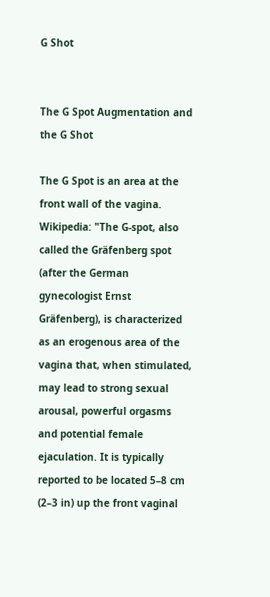G Shot


The G Spot Augmentation and the G Shot

The G Spot is an area at the front wall of the vagina. Wikipedia: "The G-spot, also called the Gräfenberg spot (after the German gynecologist Ernst Gräfenberg), is characterized as an erogenous area of the vagina that, when stimulated, may lead to strong sexual arousal, powerful orgasms and potential female ejaculation. It is typically reported to be located 5–8 cm (2–3 in) up the front vaginal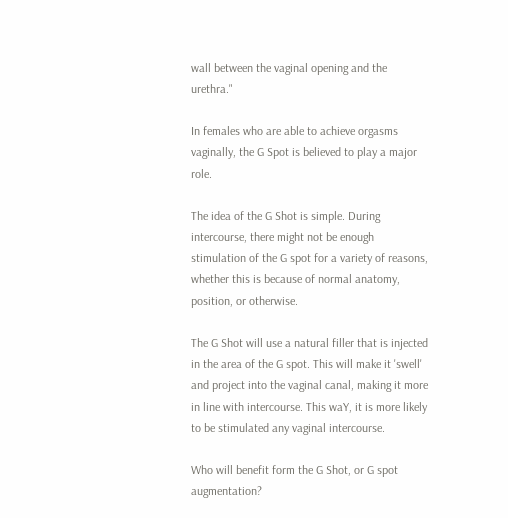wall between the vaginal opening and the urethra."

In females who are able to achieve orgasms vaginally, the G Spot is believed to play a major role.

The idea of the G Shot is simple. During intercourse, there might not be enough stimulation of the G spot for a variety of reasons, whether this is because of normal anatomy, position, or otherwise.

The G Shot will use a natural filler that is injected in the area of the G spot. This will make it 'swell' and project into the vaginal canal, making it more in line with intercourse. This waY, it is more likely to be stimulated any vaginal intercourse.

Who will benefit form the G Shot, or G spot augmentation?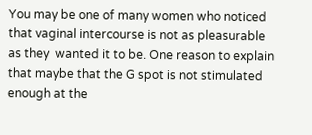You may be one of many women who noticed that vaginal intercourse is not as pleasurable as they  wanted it to be. One reason to explain that maybe that the G spot is not stimulated enough at the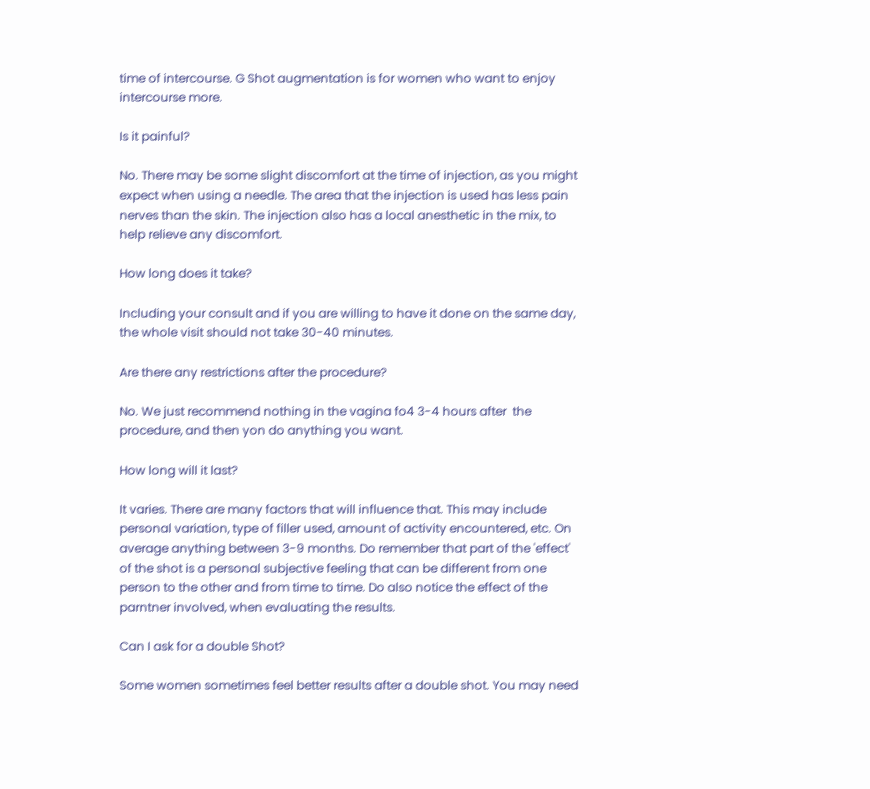time of intercourse. G Shot augmentation is for women who want to enjoy intercourse more.

Is it painful?

No. There may be some slight discomfort at the time of injection, as you might expect when using a needle. The area that the injection is used has less pain nerves than the skin. The injection also has a local anesthetic in the mix, to help relieve any discomfort.

How long does it take?

Including your consult and if you are willing to have it done on the same day, the whole visit should not take 30-40 minutes.

Are there any restrictions after the procedure?

No. We just recommend nothing in the vagina fo4 3-4 hours after  the procedure, and then yon do anything you want.

How long will it last?

It varies. There are many factors that will influence that. This may include personal variation, type of filler used, amount of activity encountered, etc. On average anything between 3-9 months. Do remember that part of the 'effect' of the shot is a personal subjective feeling that can be different from one person to the other and from time to time. Do also notice the effect of the parntner involved, when evaluating the results.

Can I ask for a double Shot?

Some women sometimes feel better results after a double shot. You may need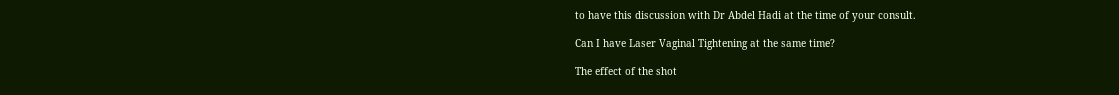to have this discussion with Dr Abdel Hadi at the time of your consult.

Can I have Laser Vaginal Tightening at the same time?

The effect of the shot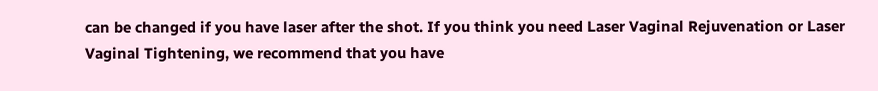can be changed if you have laser after the shot. If you think you need Laser Vaginal Rejuvenation or Laser Vaginal Tightening, we recommend that you have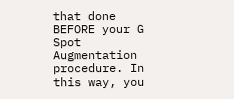that done BEFORE your G Spot Augmentation procedure. In this way, you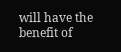will have the benefit of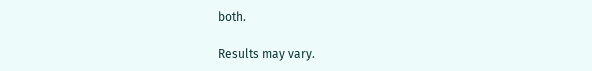both.

Results may vary.